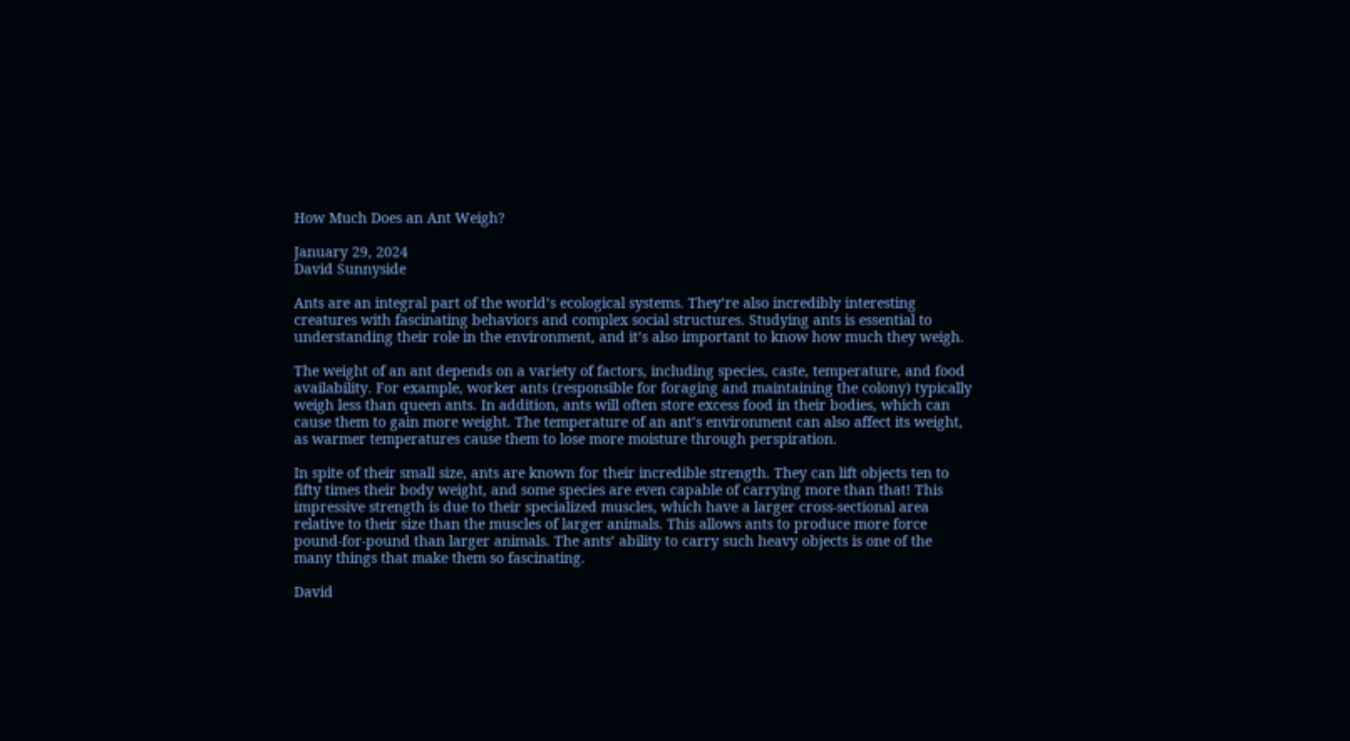How Much Does an Ant Weigh?

January 29, 2024
David Sunnyside

Ants are an integral part of the world’s ecological systems. They’re also incredibly interesting creatures with fascinating behaviors and complex social structures. Studying ants is essential to understanding their role in the environment, and it’s also important to know how much they weigh.

The weight of an ant depends on a variety of factors, including species, caste, temperature, and food availability. For example, worker ants (responsible for foraging and maintaining the colony) typically weigh less than queen ants. In addition, ants will often store excess food in their bodies, which can cause them to gain more weight. The temperature of an ant’s environment can also affect its weight, as warmer temperatures cause them to lose more moisture through perspiration.

In spite of their small size, ants are known for their incredible strength. They can lift objects ten to fifty times their body weight, and some species are even capable of carrying more than that! This impressive strength is due to their specialized muscles, which have a larger cross-sectional area relative to their size than the muscles of larger animals. This allows ants to produce more force pound-for-pound than larger animals. The ants’ ability to carry such heavy objects is one of the many things that make them so fascinating.

David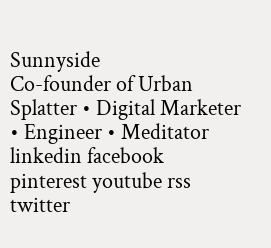Sunnyside
Co-founder of Urban Splatter • Digital Marketer • Engineer • Meditator
linkedin facebook pinterest youtube rss twitter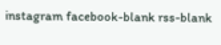instagram facebook-blank rss-blank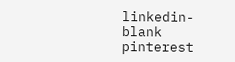linkedin-blank pinterest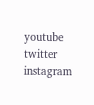youtube twitter instagram